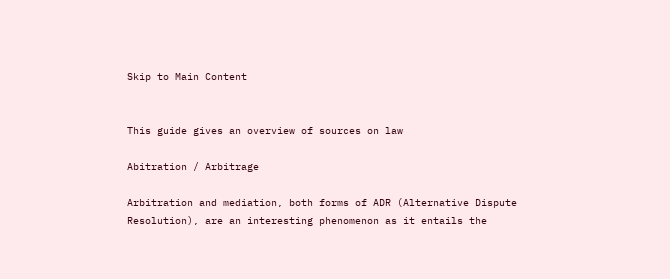Skip to Main Content


This guide gives an overview of sources on law

Abitration / Arbitrage

Arbitration and mediation, both forms of ADR (Alternative Dispute Resolution), are an interesting phenomenon as it entails the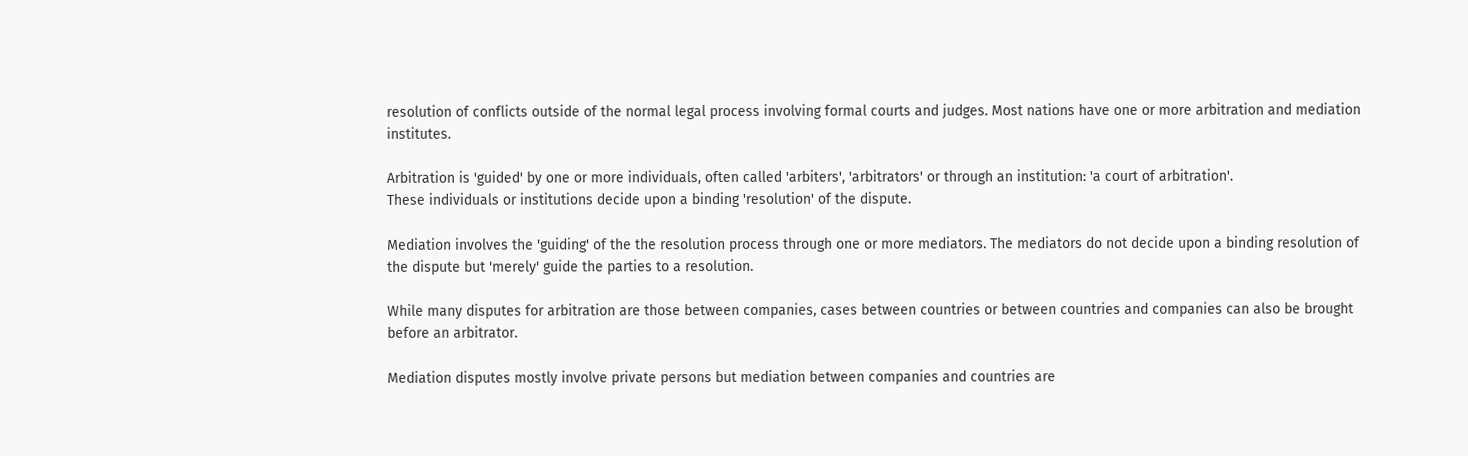resolution of conflicts outside of the normal legal process involving formal courts and judges. Most nations have one or more arbitration and mediation institutes.

Arbitration is 'guided' by one or more individuals, often called 'arbiters', 'arbitrators' or through an institution: 'a court of arbitration'.
These individuals or institutions decide upon a binding 'resolution' of the dispute.

Mediation involves the 'guiding' of the the resolution process through one or more mediators. The mediators do not decide upon a binding resolution of the dispute but 'merely' guide the parties to a resolution.

While many disputes for arbitration are those between companies, cases between countries or between countries and companies can also be brought before an arbitrator.

Mediation disputes mostly involve private persons but mediation between companies and countries are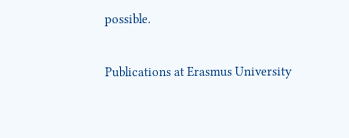possible.

Publications at Erasmus University